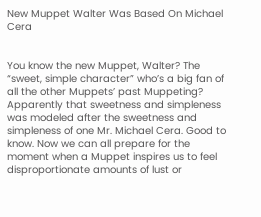New Muppet Walter Was Based On Michael Cera


You know the new Muppet, Walter? The “sweet, simple character” who’s a big fan of all the other Muppets’ past Muppeting? Apparently that sweetness and simpleness was modeled after the sweetness and simpleness of one Mr. Michael Cera. Good to know. Now we can all prepare for the moment when a Muppet inspires us to feel disproportionate amounts of lust or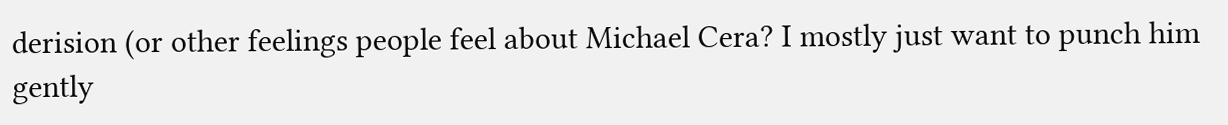derision (or other feelings people feel about Michael Cera? I mostly just want to punch him gently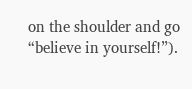on the shoulder and go “believe in yourself!”).